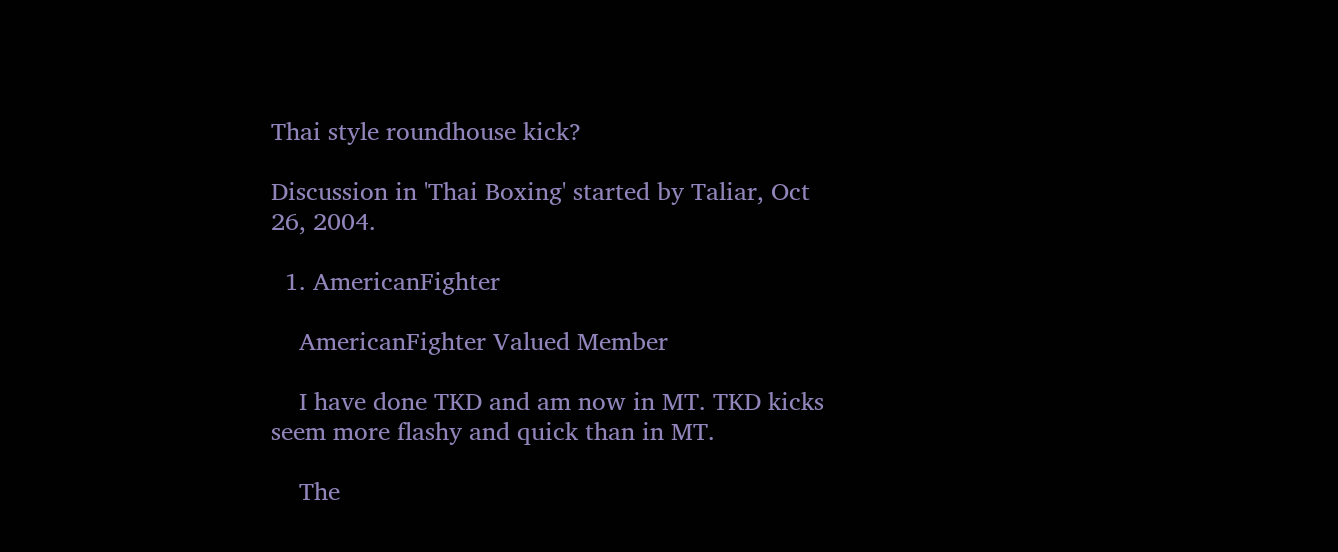Thai style roundhouse kick?

Discussion in 'Thai Boxing' started by Taliar, Oct 26, 2004.

  1. AmericanFighter

    AmericanFighter Valued Member

    I have done TKD and am now in MT. TKD kicks seem more flashy and quick than in MT.

    The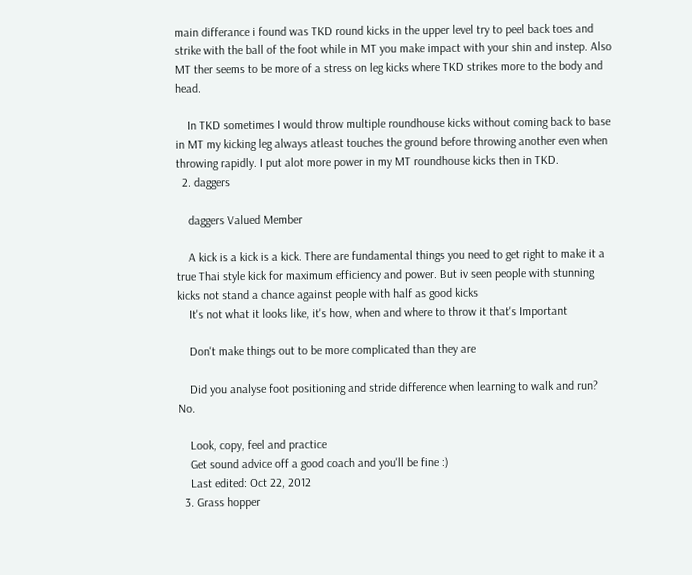main differance i found was TKD round kicks in the upper level try to peel back toes and strike with the ball of the foot while in MT you make impact with your shin and instep. Also MT ther seems to be more of a stress on leg kicks where TKD strikes more to the body and head.

    In TKD sometimes I would throw multiple roundhouse kicks without coming back to base in MT my kicking leg always atleast touches the ground before throwing another even when throwing rapidly. I put alot more power in my MT roundhouse kicks then in TKD.
  2. daggers

    daggers Valued Member

    A kick is a kick is a kick. There are fundamental things you need to get right to make it a true Thai style kick for maximum efficiency and power. But iv seen people with stunning kicks not stand a chance against people with half as good kicks
    It's not what it looks like, it's how, when and where to throw it that's Important

    Don't make things out to be more complicated than they are

    Did you analyse foot positioning and stride difference when learning to walk and run? No.

    Look, copy, feel and practice
    Get sound advice off a good coach and you'll be fine :)
    Last edited: Oct 22, 2012
  3. Grass hopper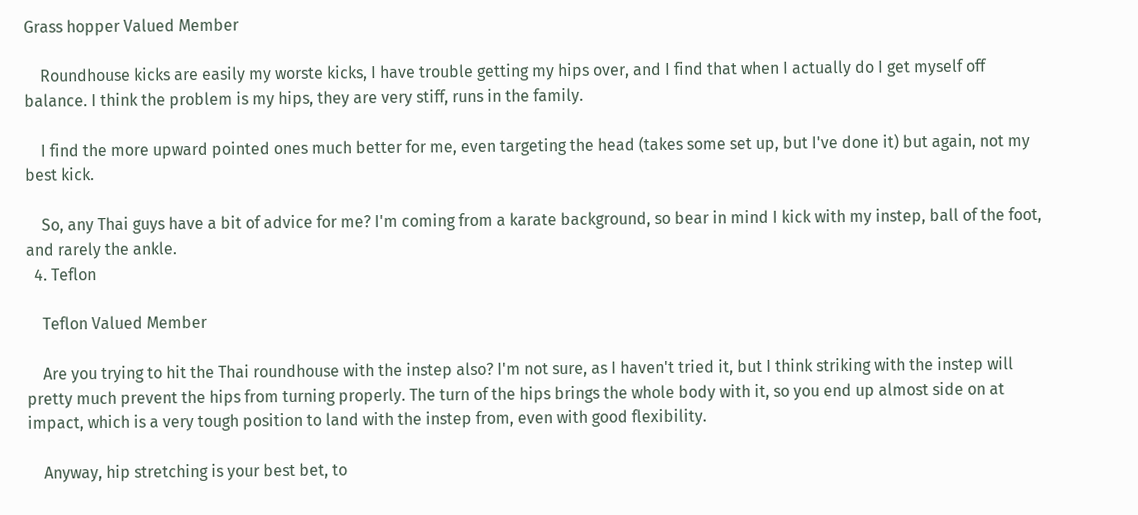Grass hopper Valued Member

    Roundhouse kicks are easily my worste kicks, I have trouble getting my hips over, and I find that when I actually do I get myself off balance. I think the problem is my hips, they are very stiff, runs in the family.

    I find the more upward pointed ones much better for me, even targeting the head (takes some set up, but I've done it) but again, not my best kick.

    So, any Thai guys have a bit of advice for me? I'm coming from a karate background, so bear in mind I kick with my instep, ball of the foot, and rarely the ankle.
  4. Teflon

    Teflon Valued Member

    Are you trying to hit the Thai roundhouse with the instep also? I'm not sure, as I haven't tried it, but I think striking with the instep will pretty much prevent the hips from turning properly. The turn of the hips brings the whole body with it, so you end up almost side on at impact, which is a very tough position to land with the instep from, even with good flexibility.

    Anyway, hip stretching is your best bet, to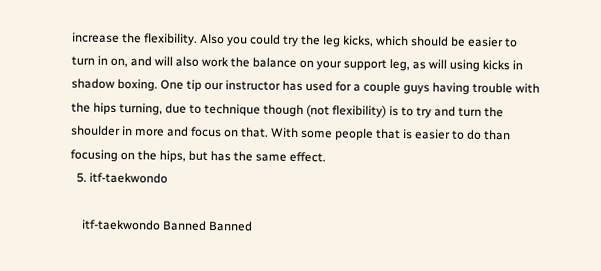increase the flexibility. Also you could try the leg kicks, which should be easier to turn in on, and will also work the balance on your support leg, as will using kicks in shadow boxing. One tip our instructor has used for a couple guys having trouble with the hips turning, due to technique though (not flexibility) is to try and turn the shoulder in more and focus on that. With some people that is easier to do than focusing on the hips, but has the same effect.
  5. itf-taekwondo

    itf-taekwondo Banned Banned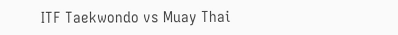ITF Taekwondo vs Muay Thai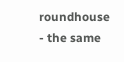roundhouse - the same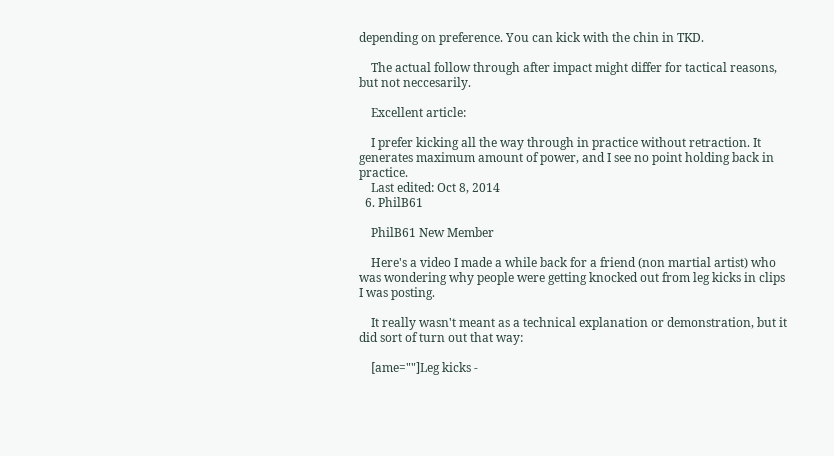depending on preference. You can kick with the chin in TKD.

    The actual follow through after impact might differ for tactical reasons, but not neccesarily.

    Excellent article:

    I prefer kicking all the way through in practice without retraction. It generates maximum amount of power, and I see no point holding back in practice.
    Last edited: Oct 8, 2014
  6. PhilB61

    PhilB61 New Member

    Here's a video I made a while back for a friend (non martial artist) who was wondering why people were getting knocked out from leg kicks in clips I was posting.

    It really wasn't meant as a technical explanation or demonstration, but it did sort of turn out that way:

    [ame=""]Leg kicks -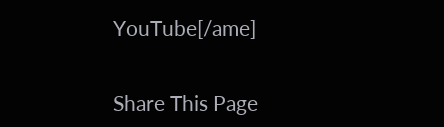YouTube[/ame]


Share This Page